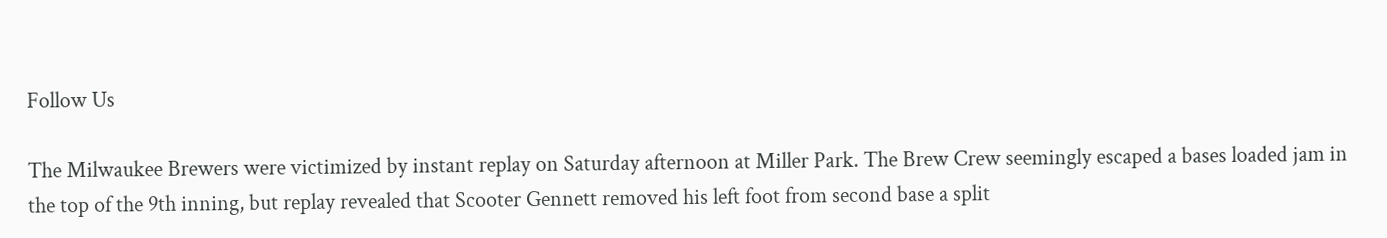Follow Us

The Milwaukee Brewers were victimized by instant replay on Saturday afternoon at Miller Park. The Brew Crew seemingly escaped a bases loaded jam in the top of the 9th inning, but replay revealed that Scooter Gennett removed his left foot from second base a split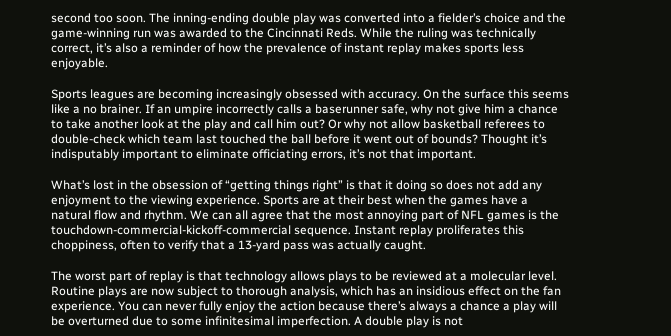second too soon. The inning-ending double play was converted into a fielder’s choice and the game-winning run was awarded to the Cincinnati Reds. While the ruling was technically correct, it’s also a reminder of how the prevalence of instant replay makes sports less enjoyable.

Sports leagues are becoming increasingly obsessed with accuracy. On the surface this seems like a no brainer. If an umpire incorrectly calls a baserunner safe, why not give him a chance to take another look at the play and call him out? Or why not allow basketball referees to double-check which team last touched the ball before it went out of bounds? Thought it’s indisputably important to eliminate officiating errors, it’s not that important.

What’s lost in the obsession of “getting things right” is that it doing so does not add any enjoyment to the viewing experience. Sports are at their best when the games have a natural flow and rhythm. We can all agree that the most annoying part of NFL games is the touchdown-commercial-kickoff-commercial sequence. Instant replay proliferates this choppiness, often to verify that a 13-yard pass was actually caught.

The worst part of replay is that technology allows plays to be reviewed at a molecular level. Routine plays are now subject to thorough analysis, which has an insidious effect on the fan experience. You can never fully enjoy the action because there’s always a chance a play will be overturned due to some infinitesimal imperfection. A double play is not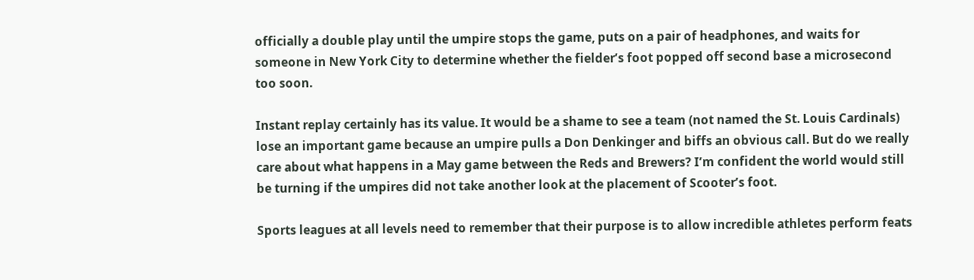officially a double play until the umpire stops the game, puts on a pair of headphones, and waits for someone in New York City to determine whether the fielder’s foot popped off second base a microsecond too soon.

Instant replay certainly has its value. It would be a shame to see a team (not named the St. Louis Cardinals) lose an important game because an umpire pulls a Don Denkinger and biffs an obvious call. But do we really care about what happens in a May game between the Reds and Brewers? I’m confident the world would still be turning if the umpires did not take another look at the placement of Scooter’s foot.

Sports leagues at all levels need to remember that their purpose is to allow incredible athletes perform feats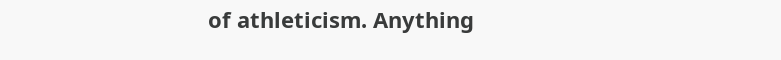of athleticism. Anything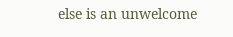else is an unwelcome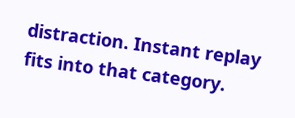distraction. Instant replay fits into that category.